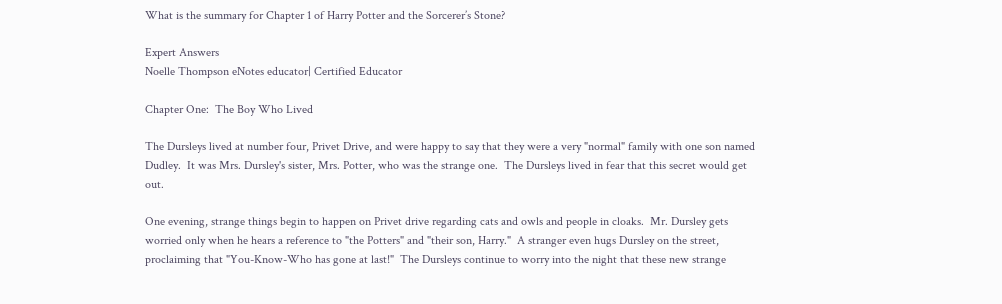What is the summary for Chapter 1 of Harry Potter and the Sorcerer’s Stone?

Expert Answers
Noelle Thompson eNotes educator| Certified Educator

Chapter One:  The Boy Who Lived

The Dursleys lived at number four, Privet Drive, and were happy to say that they were a very "normal" family with one son named Dudley.  It was Mrs. Dursley's sister, Mrs. Potter, who was the strange one.  The Dursleys lived in fear that this secret would get out.

One evening, strange things begin to happen on Privet drive regarding cats and owls and people in cloaks.  Mr. Dursley gets worried only when he hears a reference to "the Potters" and "their son, Harry."  A stranger even hugs Dursley on the street, proclaiming that "You-Know-Who has gone at last!"  The Dursleys continue to worry into the night that these new strange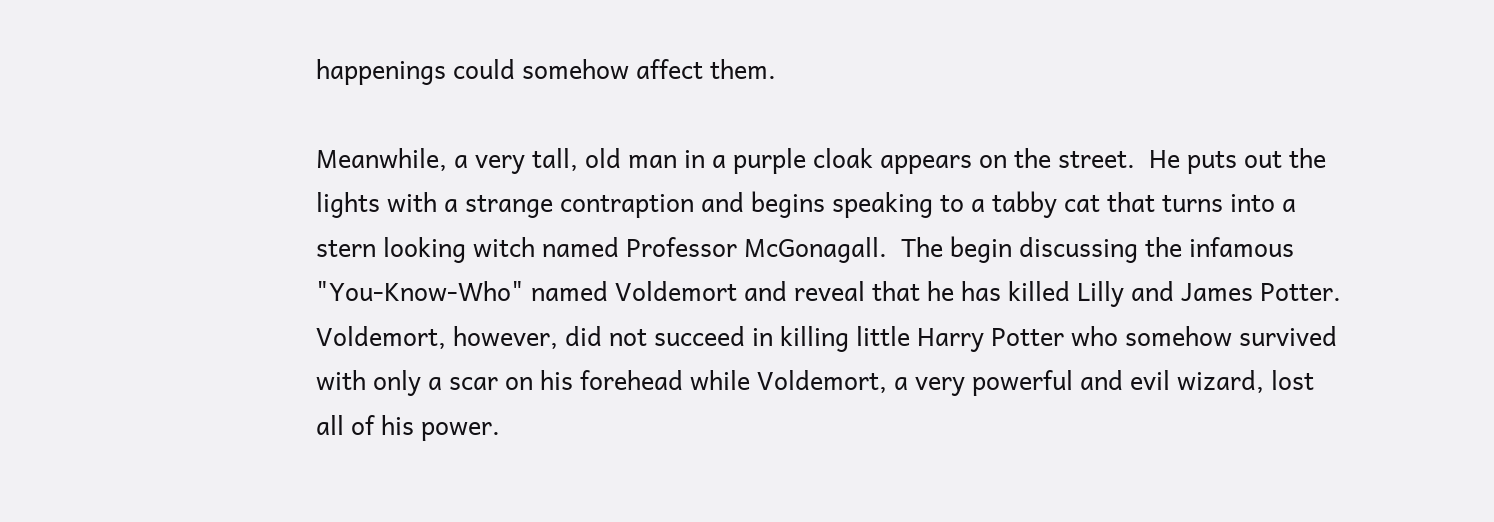happenings could somehow affect them.

Meanwhile, a very tall, old man in a purple cloak appears on the street.  He puts out the lights with a strange contraption and begins speaking to a tabby cat that turns into a stern looking witch named Professor McGonagall.  The begin discussing the infamous "You-Know-Who" named Voldemort and reveal that he has killed Lilly and James Potter.  Voldemort, however, did not succeed in killing little Harry Potter who somehow survived with only a scar on his forehead while Voldemort, a very powerful and evil wizard, lost all of his power.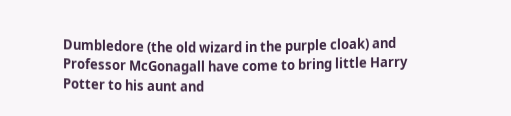Dumbledore (the old wizard in the purple cloak) and Professor McGonagall have come to bring little Harry Potter to his aunt and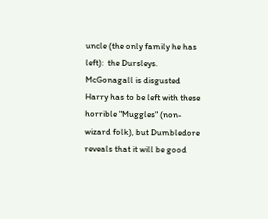uncle (the only family he has left):  the Dursleys.  McGonagall is disgusted Harry has to be left with these horrible "Muggles" (non-wizard folk), but Dumbledore reveals that it will be good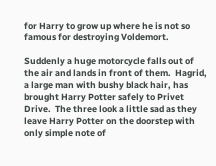for Harry to grow up where he is not so famous for destroying Voldemort.

Suddenly a huge motorcycle falls out of the air and lands in front of them.  Hagrid, a large man with bushy black hair, has brought Harry Potter safely to Privet Drive.  The three look a little sad as they leave Harry Potter on the doorstep with only simple note of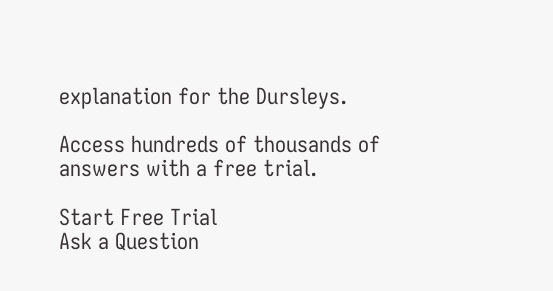explanation for the Dursleys.

Access hundreds of thousands of answers with a free trial.

Start Free Trial
Ask a Question